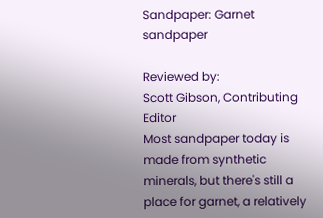Sandpaper: Garnet sandpaper

Reviewed by:
Scott Gibson, Contributing Editor
Most sandpaper today is made from synthetic minerals, but there's still a place for garnet, a relatively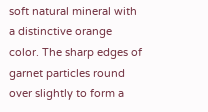soft natural mineral with a distinctive orange color. The sharp edges of garnet particles round over slightly to form a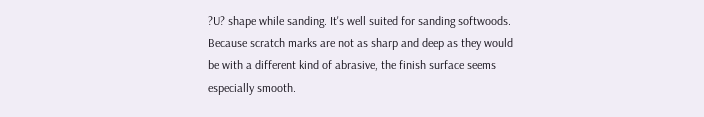?U? shape while sanding. It's well suited for sanding softwoods. Because scratch marks are not as sharp and deep as they would be with a different kind of abrasive, the finish surface seems especially smooth.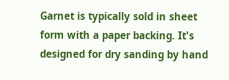Garnet is typically sold in sheet form with a paper backing. It's designed for dry sanding by hand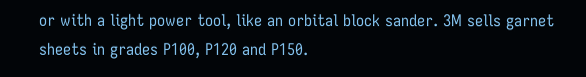or with a light power tool, like an orbital block sander. 3M sells garnet sheets in grades P100, P120 and P150.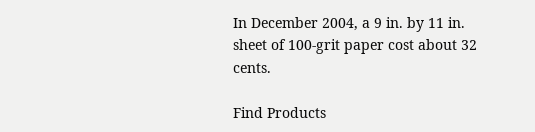In December 2004, a 9 in. by 11 in. sheet of 100-grit paper cost about 32 cents.

Find Products